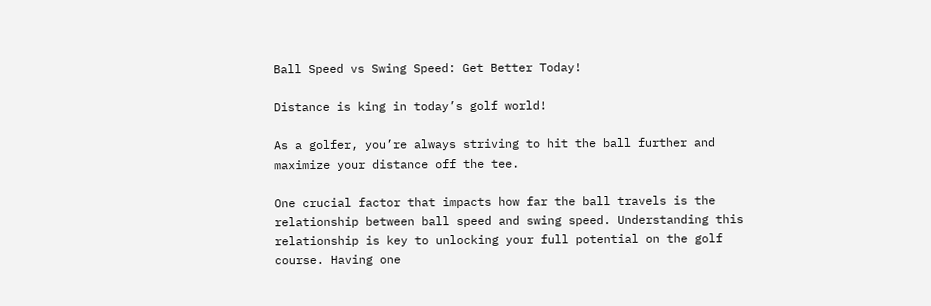Ball Speed vs Swing Speed: Get Better Today!

Distance is king in today’s golf world!

As a golfer, you’re always striving to hit the ball further and maximize your distance off the tee.

One crucial factor that impacts how far the ball travels is the relationship between ball speed and swing speed. Understanding this relationship is key to unlocking your full potential on the golf course. Having one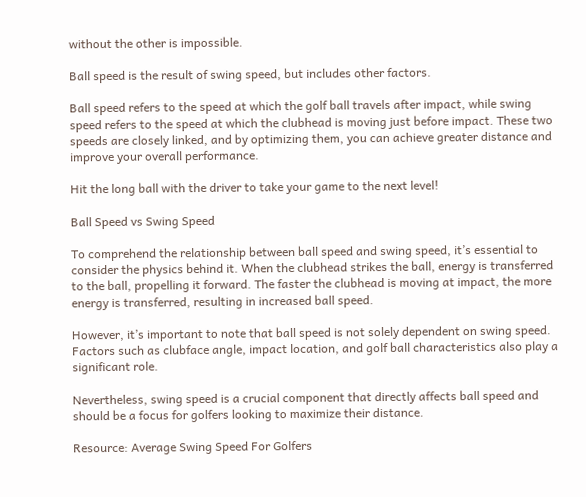without the other is impossible.

Ball speed is the result of swing speed, but includes other factors.

Ball speed refers to the speed at which the golf ball travels after impact, while swing speed refers to the speed at which the clubhead is moving just before impact. These two speeds are closely linked, and by optimizing them, you can achieve greater distance and improve your overall performance.

Hit the long ball with the driver to take your game to the next level!

Ball Speed vs Swing Speed

To comprehend the relationship between ball speed and swing speed, it’s essential to consider the physics behind it. When the clubhead strikes the ball, energy is transferred to the ball, propelling it forward. The faster the clubhead is moving at impact, the more energy is transferred, resulting in increased ball speed.

However, it’s important to note that ball speed is not solely dependent on swing speed. Factors such as clubface angle, impact location, and golf ball characteristics also play a significant role.

Nevertheless, swing speed is a crucial component that directly affects ball speed and should be a focus for golfers looking to maximize their distance.

Resource: Average Swing Speed For Golfers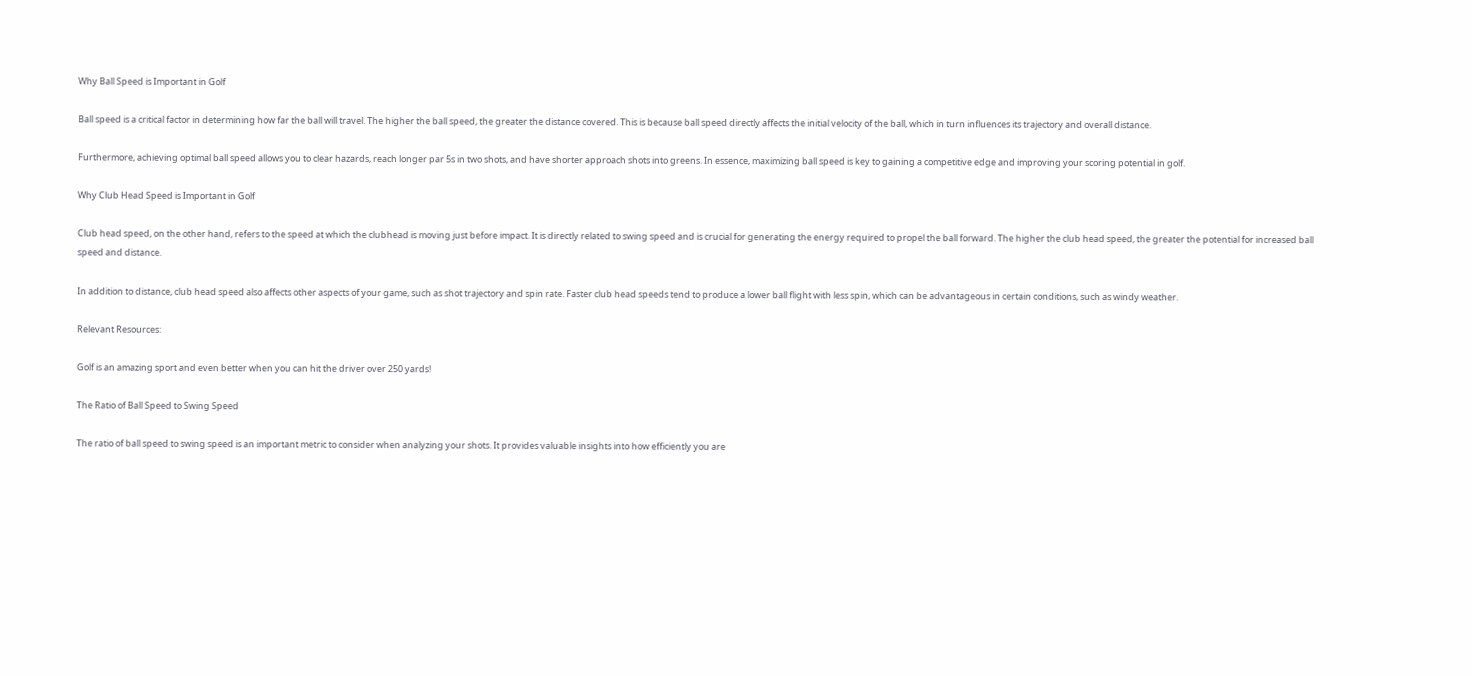Why Ball Speed is Important in Golf

Ball speed is a critical factor in determining how far the ball will travel. The higher the ball speed, the greater the distance covered. This is because ball speed directly affects the initial velocity of the ball, which in turn influences its trajectory and overall distance.

Furthermore, achieving optimal ball speed allows you to clear hazards, reach longer par 5s in two shots, and have shorter approach shots into greens. In essence, maximizing ball speed is key to gaining a competitive edge and improving your scoring potential in golf.

Why Club Head Speed is Important in Golf

Club head speed, on the other hand, refers to the speed at which the clubhead is moving just before impact. It is directly related to swing speed and is crucial for generating the energy required to propel the ball forward. The higher the club head speed, the greater the potential for increased ball speed and distance.

In addition to distance, club head speed also affects other aspects of your game, such as shot trajectory and spin rate. Faster club head speeds tend to produce a lower ball flight with less spin, which can be advantageous in certain conditions, such as windy weather.

Relevant Resources:

Golf is an amazing sport and even better when you can hit the driver over 250 yards!

The Ratio of Ball Speed to Swing Speed

The ratio of ball speed to swing speed is an important metric to consider when analyzing your shots. It provides valuable insights into how efficiently you are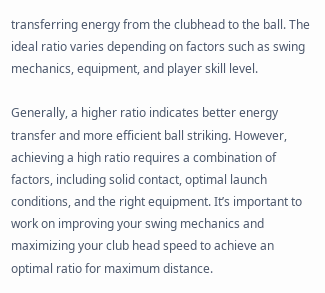transferring energy from the clubhead to the ball. The ideal ratio varies depending on factors such as swing mechanics, equipment, and player skill level.

Generally, a higher ratio indicates better energy transfer and more efficient ball striking. However, achieving a high ratio requires a combination of factors, including solid contact, optimal launch conditions, and the right equipment. It’s important to work on improving your swing mechanics and maximizing your club head speed to achieve an optimal ratio for maximum distance.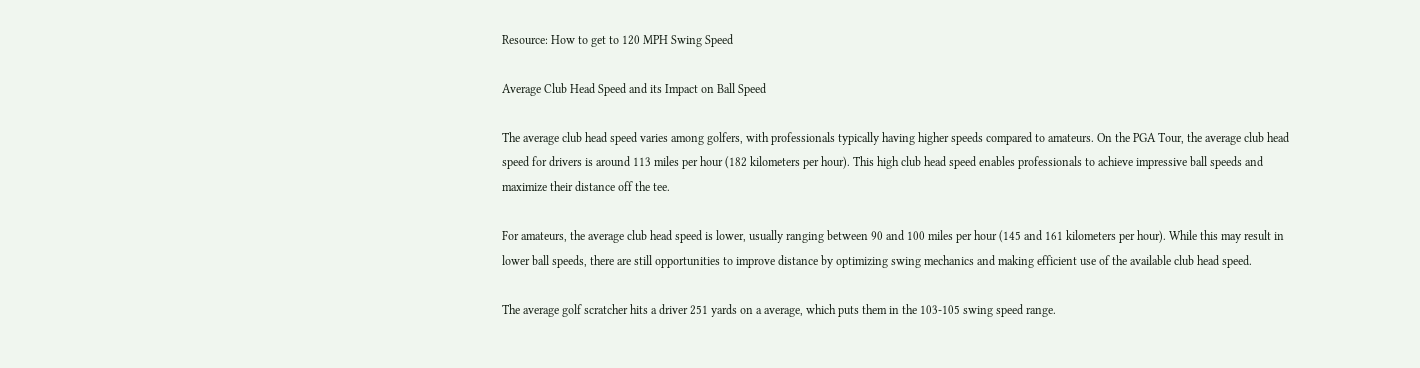Resource: How to get to 120 MPH Swing Speed

Average Club Head Speed and its Impact on Ball Speed

The average club head speed varies among golfers, with professionals typically having higher speeds compared to amateurs. On the PGA Tour, the average club head speed for drivers is around 113 miles per hour (182 kilometers per hour). This high club head speed enables professionals to achieve impressive ball speeds and maximize their distance off the tee.

For amateurs, the average club head speed is lower, usually ranging between 90 and 100 miles per hour (145 and 161 kilometers per hour). While this may result in lower ball speeds, there are still opportunities to improve distance by optimizing swing mechanics and making efficient use of the available club head speed.

The average golf scratcher hits a driver 251 yards on a average, which puts them in the 103-105 swing speed range.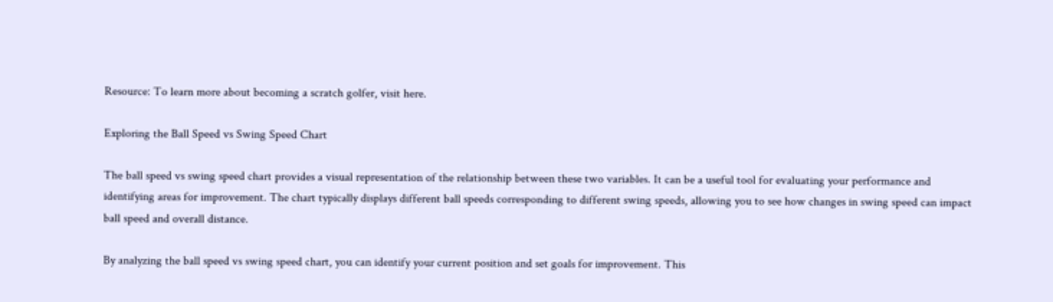Resource: To learn more about becoming a scratch golfer, visit here.

Exploring the Ball Speed vs Swing Speed Chart

The ball speed vs swing speed chart provides a visual representation of the relationship between these two variables. It can be a useful tool for evaluating your performance and identifying areas for improvement. The chart typically displays different ball speeds corresponding to different swing speeds, allowing you to see how changes in swing speed can impact ball speed and overall distance.

By analyzing the ball speed vs swing speed chart, you can identify your current position and set goals for improvement. This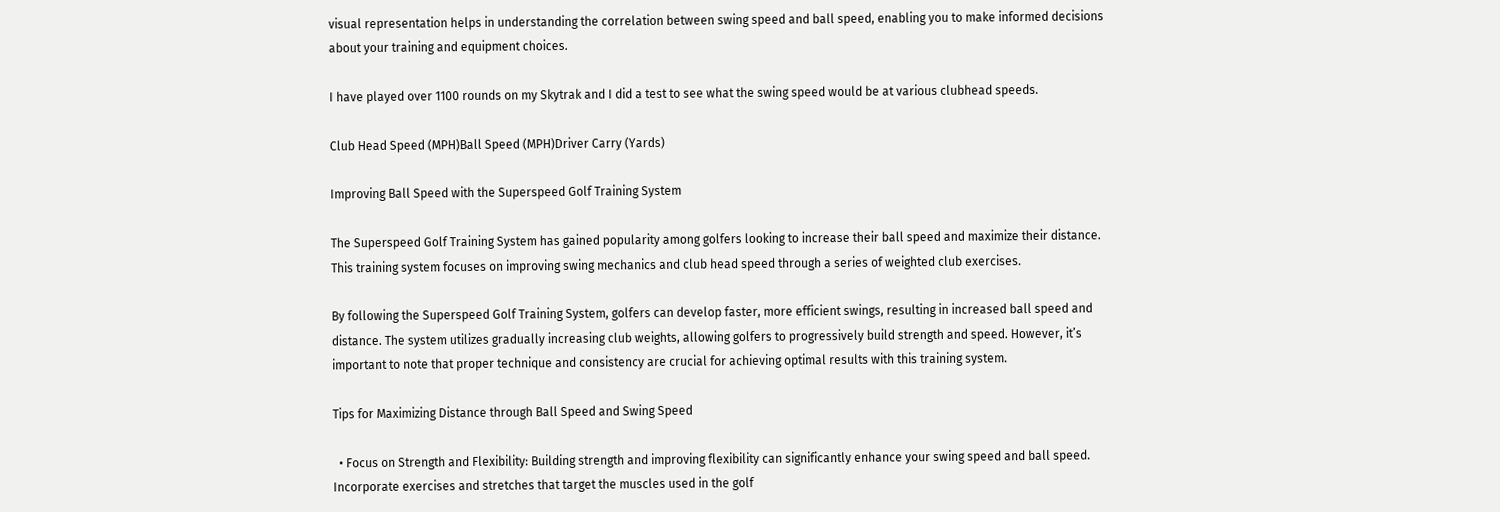visual representation helps in understanding the correlation between swing speed and ball speed, enabling you to make informed decisions about your training and equipment choices.

I have played over 1100 rounds on my Skytrak and I did a test to see what the swing speed would be at various clubhead speeds.

Club Head Speed (MPH)Ball Speed (MPH)Driver Carry (Yards)

Improving Ball Speed with the Superspeed Golf Training System

The Superspeed Golf Training System has gained popularity among golfers looking to increase their ball speed and maximize their distance. This training system focuses on improving swing mechanics and club head speed through a series of weighted club exercises.

By following the Superspeed Golf Training System, golfers can develop faster, more efficient swings, resulting in increased ball speed and distance. The system utilizes gradually increasing club weights, allowing golfers to progressively build strength and speed. However, it’s important to note that proper technique and consistency are crucial for achieving optimal results with this training system.

Tips for Maximizing Distance through Ball Speed and Swing Speed

  • Focus on Strength and Flexibility: Building strength and improving flexibility can significantly enhance your swing speed and ball speed. Incorporate exercises and stretches that target the muscles used in the golf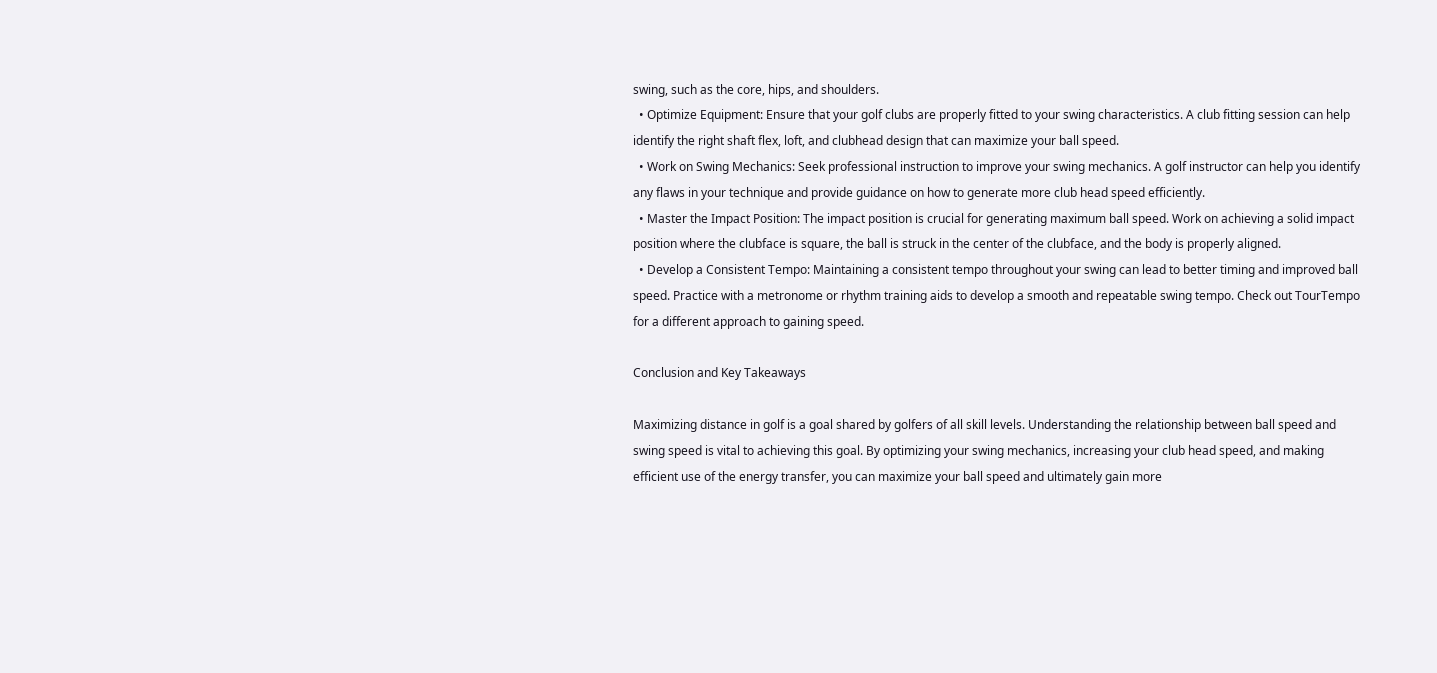swing, such as the core, hips, and shoulders.
  • Optimize Equipment: Ensure that your golf clubs are properly fitted to your swing characteristics. A club fitting session can help identify the right shaft flex, loft, and clubhead design that can maximize your ball speed.
  • Work on Swing Mechanics: Seek professional instruction to improve your swing mechanics. A golf instructor can help you identify any flaws in your technique and provide guidance on how to generate more club head speed efficiently.
  • Master the Impact Position: The impact position is crucial for generating maximum ball speed. Work on achieving a solid impact position where the clubface is square, the ball is struck in the center of the clubface, and the body is properly aligned.
  • Develop a Consistent Tempo: Maintaining a consistent tempo throughout your swing can lead to better timing and improved ball speed. Practice with a metronome or rhythm training aids to develop a smooth and repeatable swing tempo. Check out TourTempo for a different approach to gaining speed.

Conclusion and Key Takeaways

Maximizing distance in golf is a goal shared by golfers of all skill levels. Understanding the relationship between ball speed and swing speed is vital to achieving this goal. By optimizing your swing mechanics, increasing your club head speed, and making efficient use of the energy transfer, you can maximize your ball speed and ultimately gain more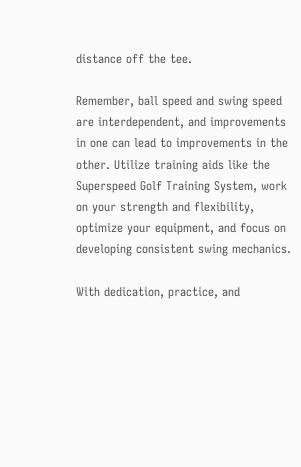distance off the tee.

Remember, ball speed and swing speed are interdependent, and improvements in one can lead to improvements in the other. Utilize training aids like the Superspeed Golf Training System, work on your strength and flexibility, optimize your equipment, and focus on developing consistent swing mechanics.

With dedication, practice, and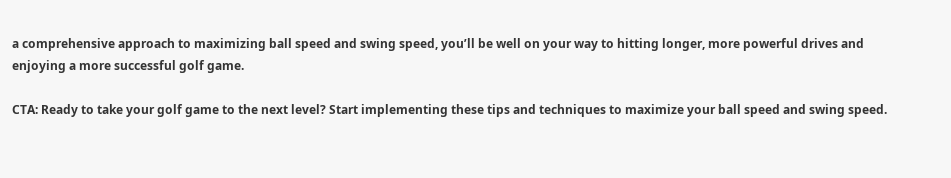a comprehensive approach to maximizing ball speed and swing speed, you’ll be well on your way to hitting longer, more powerful drives and enjoying a more successful golf game.

CTA: Ready to take your golf game to the next level? Start implementing these tips and techniques to maximize your ball speed and swing speed.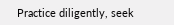Practice diligently, seek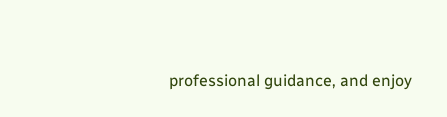professional guidance, and enjoy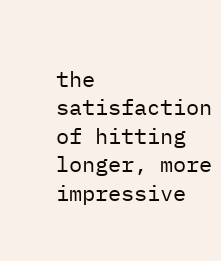the satisfaction of hitting longer, more impressive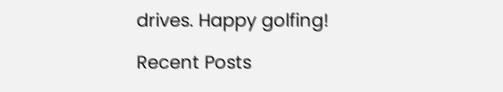drives. Happy golfing!

Recent Posts